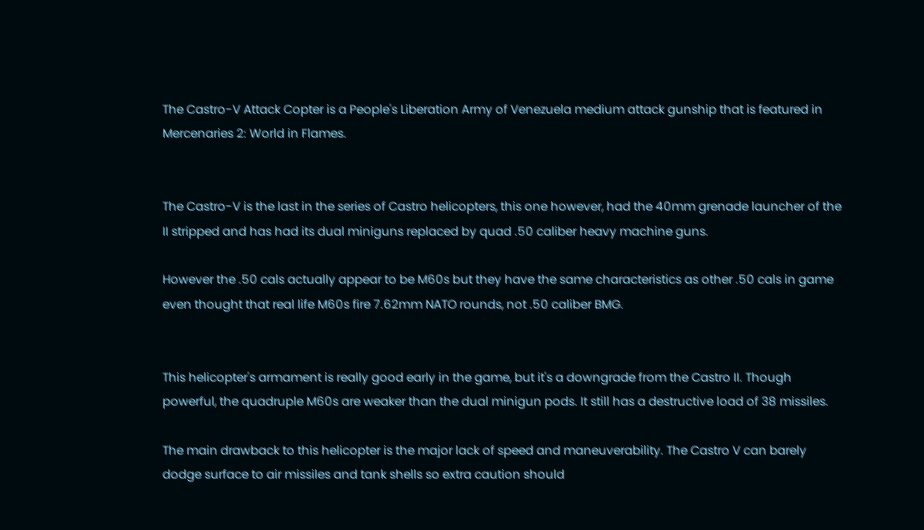The Castro-V Attack Copter is a People's Liberation Army of Venezuela medium attack gunship that is featured in Mercenaries 2: World in Flames.


The Castro-V is the last in the series of Castro helicopters, this one however, had the 40mm grenade launcher of the II stripped and has had its dual miniguns replaced by quad .50 caliber heavy machine guns.

However the .50 cals actually appear to be M60s but they have the same characteristics as other .50 cals in game even thought that real life M60s fire 7.62mm NATO rounds, not .50 caliber BMG.


This helicopter's armament is really good early in the game, but it's a downgrade from the Castro II. Though powerful, the quadruple M60s are weaker than the dual minigun pods. It still has a destructive load of 38 missiles.

The main drawback to this helicopter is the major lack of speed and maneuverability. The Castro V can barely dodge surface to air missiles and tank shells so extra caution should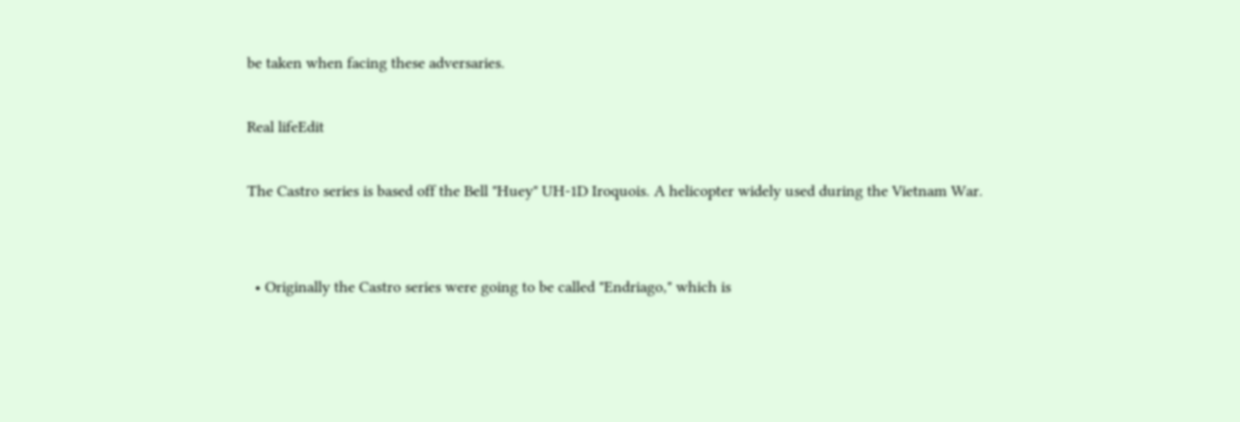be taken when facing these adversaries.

Real lifeEdit

The Castro series is based off the Bell "Huey" UH-1D Iroquois. A helicopter widely used during the Vietnam War.


  • Originally the Castro series were going to be called "Endriago," which is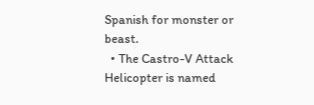Spanish for monster or beast.
  • The Castro-V Attack Helicopter is named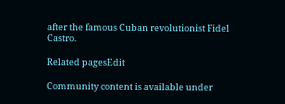after the famous Cuban revolutionist Fidel Castro.

Related pagesEdit

Community content is available under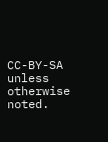CC-BY-SA unless otherwise noted.